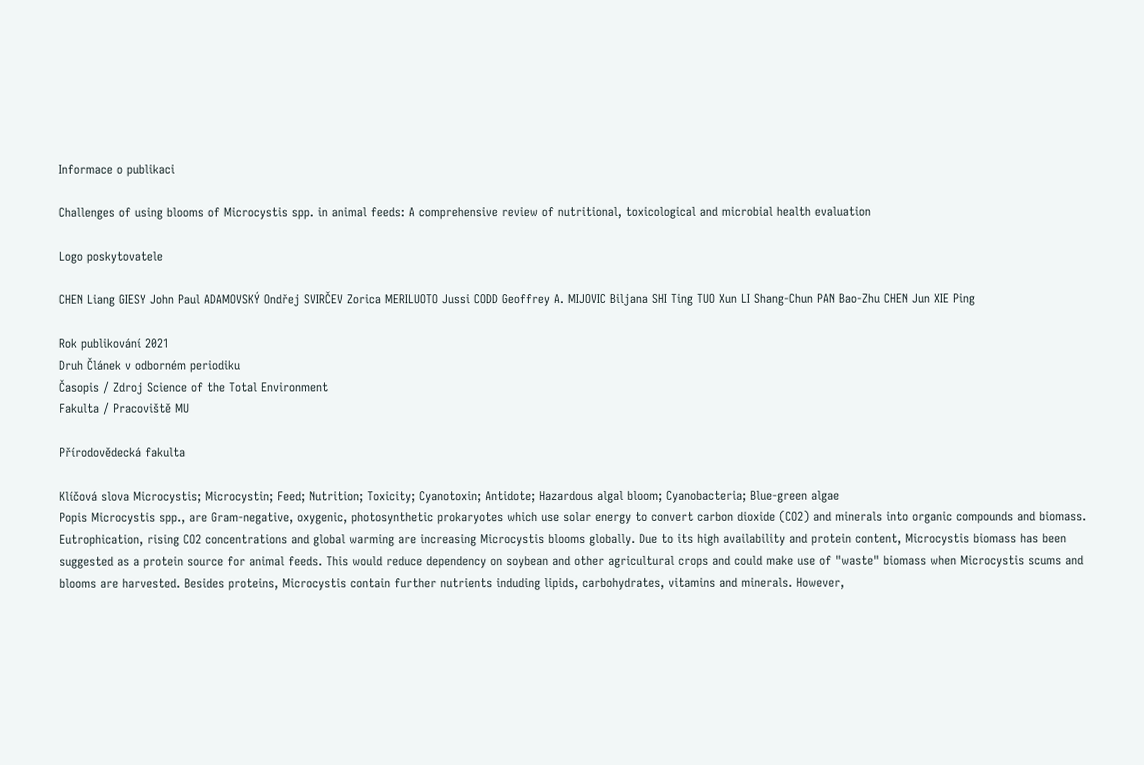Informace o publikaci

Challenges of using blooms of Microcystis spp. in animal feeds: A comprehensive review of nutritional, toxicological and microbial health evaluation

Logo poskytovatele

CHEN Liang GIESY John Paul ADAMOVSKÝ Ondřej SVIRČEV Zorica MERILUOTO Jussi CODD Geoffrey A. MIJOVIC Biljana SHI Ting TUO Xun LI Shang-Chun PAN Bao-Zhu CHEN Jun XIE Ping

Rok publikování 2021
Druh Článek v odborném periodiku
Časopis / Zdroj Science of the Total Environment
Fakulta / Pracoviště MU

Přírodovědecká fakulta

Klíčová slova Microcystis; Microcystin; Feed; Nutrition; Toxicity; Cyanotoxin; Antidote; Hazardous algal bloom; Cyanobacteria; Blue-green algae
Popis Microcystis spp., are Gram-negative, oxygenic, photosynthetic prokaryotes which use solar energy to convert carbon dioxide (CO2) and minerals into organic compounds and biomass. Eutrophication, rising CO2 concentrations and global warming are increasing Microcystis blooms globally. Due to its high availability and protein content, Microcystis biomass has been suggested as a protein source for animal feeds. This would reduce dependency on soybean and other agricultural crops and could make use of "waste" biomass when Microcystis scums and blooms are harvested. Besides proteins, Microcystis contain further nutrients induding lipids, carbohydrates, vitamins and minerals. However,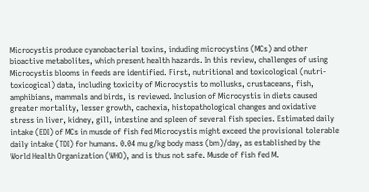Microcystis produce cyanobacterial toxins, induding microcystins (MCs) and other bioactive metabolites, which present health hazards. In this review, challenges of using Microcystis blooms in feeds are identified. First, nutritional and toxicological (nutri-toxicogical) data, including toxicity of Microcystis to mollusks, crustaceans, fish, amphibians, mammals and birds, is reviewed. Inclusion of Microcystis in diets caused greater mortality, lesser growth, cachexia, histopathological changes and oxidative stress in liver, kidney, gill, intestine and spleen of several fish species. Estimated daily intake (EDI) of MCs in musde of fish fed Microcystis might exceed the provisional tolerable daily intake (TDI) for humans. 0.04 mu g/kg body mass (bm)/day, as established by the World Health Organization (WHO), and is thus not safe. Musde of fish fed M.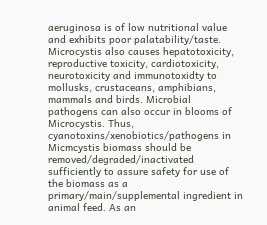aeruginosa is of low nutritional value and exhibits poor palatability/taste. Microcystis also causes hepatotoxicity, reproductive toxicity, cardiotoxicity, neurotoxicity and immunotoxidty to mollusks, crustaceans, amphibians, mammals and birds. Microbial pathogens can also occur in blooms of Microcystis. Thus, cyanotoxins/xenobiotics/pathogens in Micmcystis biomass should be removed/degraded/inactivated sufficiently to assure safety for use of the biomass as a primary/main/supplemental ingredient in animal feed. As an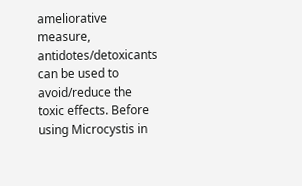ameliorative measure, antidotes/detoxicants can be used to avoid/reduce the toxic effects. Before using Microcystis in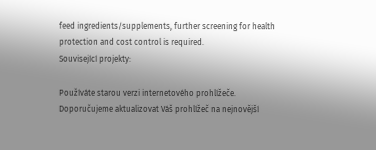feed ingredients/supplements, further screening for health protection and cost control is required.
Související projekty:

Používáte starou verzi internetového prohlížeče. Doporučujeme aktualizovat Váš prohlížeč na nejnovější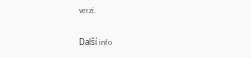verzi.

Další info